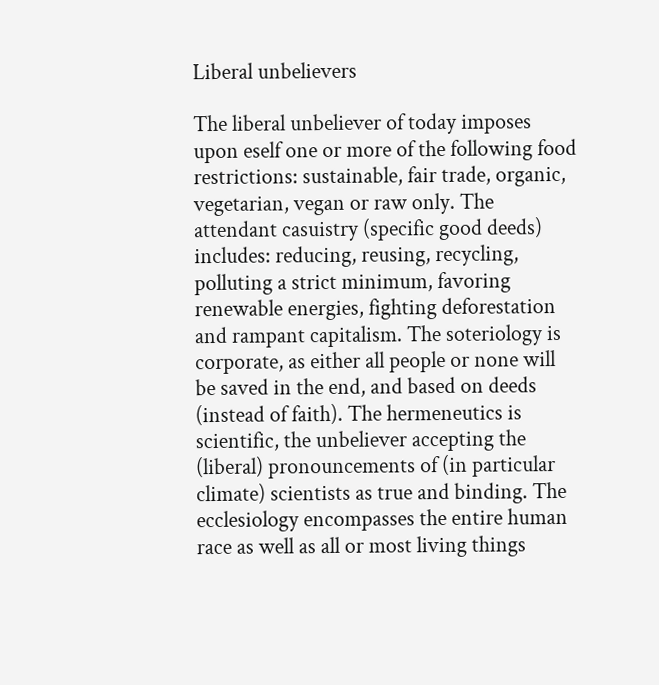Liberal unbelievers

The liberal unbeliever of today imposes upon eself one or more of the following food restrictions: sustainable, fair trade, organic, vegetarian, vegan or raw only. The attendant casuistry (specific good deeds) includes: reducing, reusing, recycling, polluting a strict minimum, favoring renewable energies, fighting deforestation and rampant capitalism. The soteriology is corporate, as either all people or none will be saved in the end, and based on deeds (instead of faith). The hermeneutics is scientific, the unbeliever accepting the (liberal) pronouncements of (in particular climate) scientists as true and binding. The ecclesiology encompasses the entire human race as well as all or most living things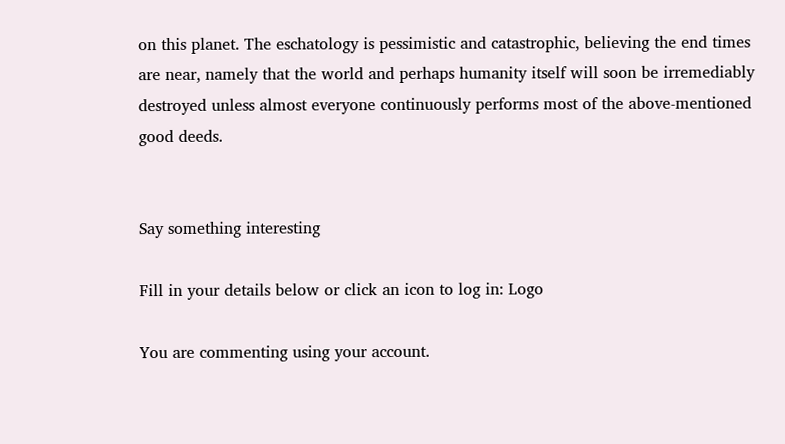on this planet. The eschatology is pessimistic and catastrophic, believing the end times are near, namely that the world and perhaps humanity itself will soon be irremediably destroyed unless almost everyone continuously performs most of the above-mentioned good deeds.


Say something interesting

Fill in your details below or click an icon to log in: Logo

You are commenting using your account.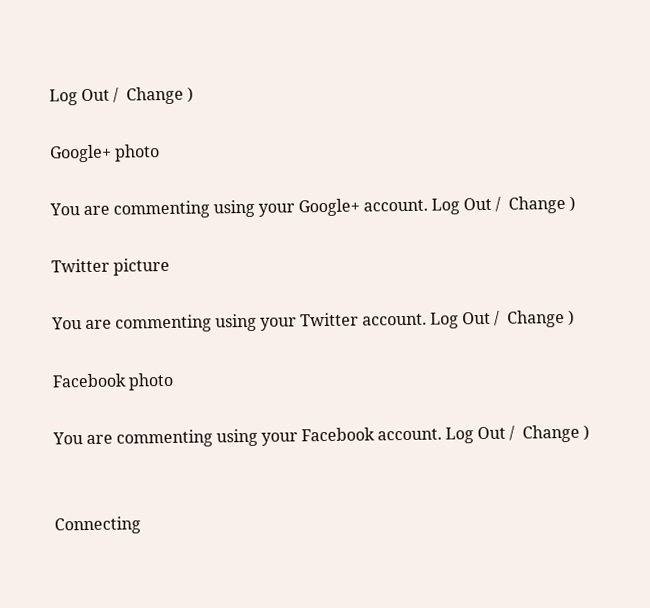Log Out /  Change )

Google+ photo

You are commenting using your Google+ account. Log Out /  Change )

Twitter picture

You are commenting using your Twitter account. Log Out /  Change )

Facebook photo

You are commenting using your Facebook account. Log Out /  Change )


Connecting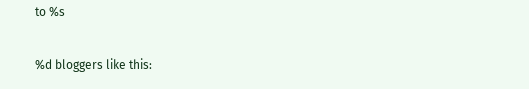to %s

%d bloggers like this: